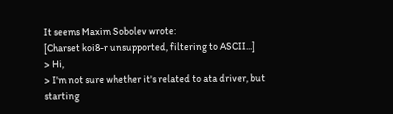It seems Maxim Sobolev wrote:
[Charset koi8-r unsupported, filtering to ASCII...]
> Hi,
> I'm not sure whether it's related to ata driver, but starting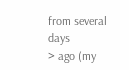from several days
> ago (my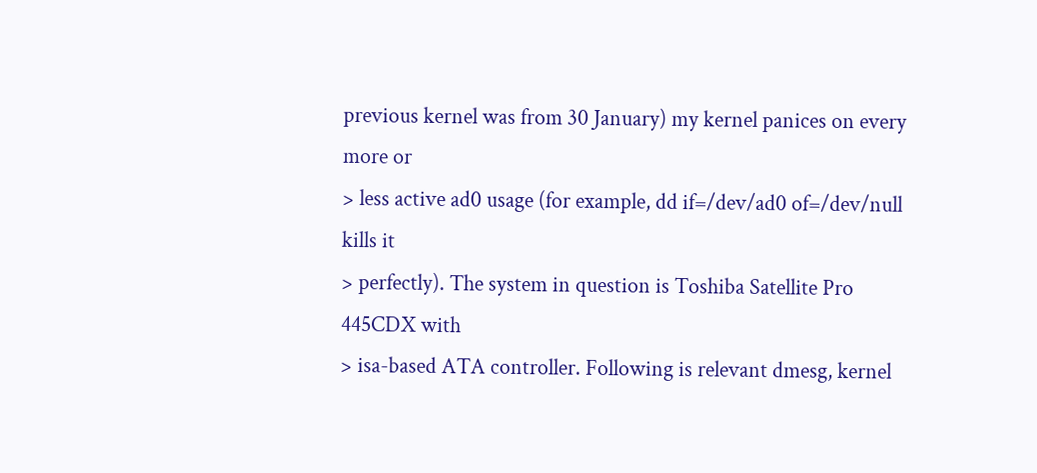previous kernel was from 30 January) my kernel panices on every more or
> less active ad0 usage (for example, dd if=/dev/ad0 of=/dev/null kills it
> perfectly). The system in question is Toshiba Satellite Pro 445CDX with
> isa-based ATA controller. Following is relevant dmesg, kernel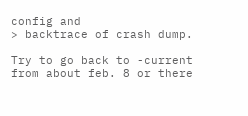config and
> backtrace of crash dump.

Try to go back to -current from about feb. 8 or there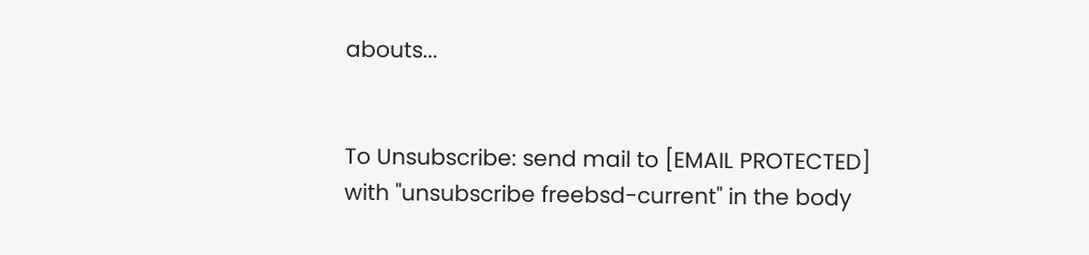abouts...


To Unsubscribe: send mail to [EMAIL PROTECTED]
with "unsubscribe freebsd-current" in the body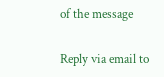of the message

Reply via email to